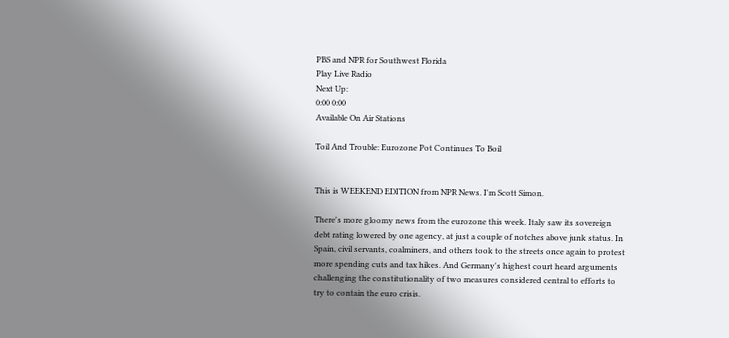PBS and NPR for Southwest Florida
Play Live Radio
Next Up:
0:00 0:00
Available On Air Stations

Toil And Trouble: Eurozone Pot Continues To Boil


This is WEEKEND EDITION from NPR News. I'm Scott Simon.

There's more gloomy news from the eurozone this week. Italy saw its sovereign debt rating lowered by one agency, at just a couple of notches above junk status. In Spain, civil servants, coalminers, and others took to the streets once again to protest more spending cuts and tax hikes. And Germany's highest court heard arguments challenging the constitutionality of two measures considered central to efforts to try to contain the euro crisis.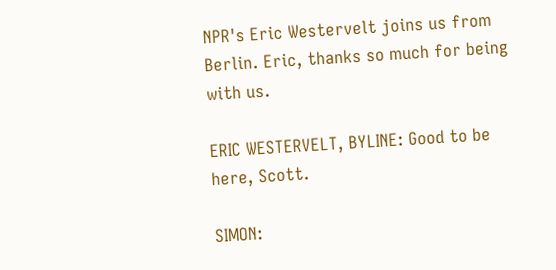NPR's Eric Westervelt joins us from Berlin. Eric, thanks so much for being with us.

ERIC WESTERVELT, BYLINE: Good to be here, Scott.

SIMON: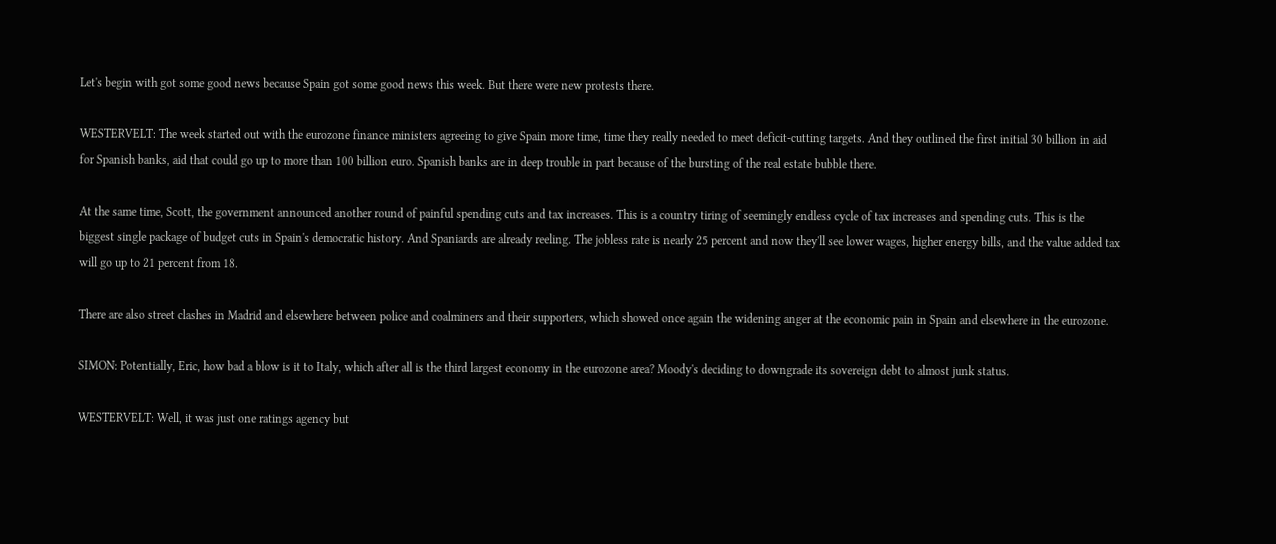Let's begin with got some good news because Spain got some good news this week. But there were new protests there.

WESTERVELT: The week started out with the eurozone finance ministers agreeing to give Spain more time, time they really needed to meet deficit-cutting targets. And they outlined the first initial 30 billion in aid for Spanish banks, aid that could go up to more than 100 billion euro. Spanish banks are in deep trouble in part because of the bursting of the real estate bubble there.

At the same time, Scott, the government announced another round of painful spending cuts and tax increases. This is a country tiring of seemingly endless cycle of tax increases and spending cuts. This is the biggest single package of budget cuts in Spain's democratic history. And Spaniards are already reeling. The jobless rate is nearly 25 percent and now they'll see lower wages, higher energy bills, and the value added tax will go up to 21 percent from 18.

There are also street clashes in Madrid and elsewhere between police and coalminers and their supporters, which showed once again the widening anger at the economic pain in Spain and elsewhere in the eurozone.

SIMON: Potentially, Eric, how bad a blow is it to Italy, which after all is the third largest economy in the eurozone area? Moody's deciding to downgrade its sovereign debt to almost junk status.

WESTERVELT: Well, it was just one ratings agency but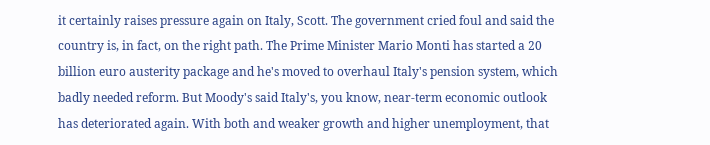it certainly raises pressure again on Italy, Scott. The government cried foul and said the country is, in fact, on the right path. The Prime Minister Mario Monti has started a 20 billion euro austerity package and he's moved to overhaul Italy's pension system, which badly needed reform. But Moody's said Italy's, you know, near-term economic outlook has deteriorated again. With both and weaker growth and higher unemployment, that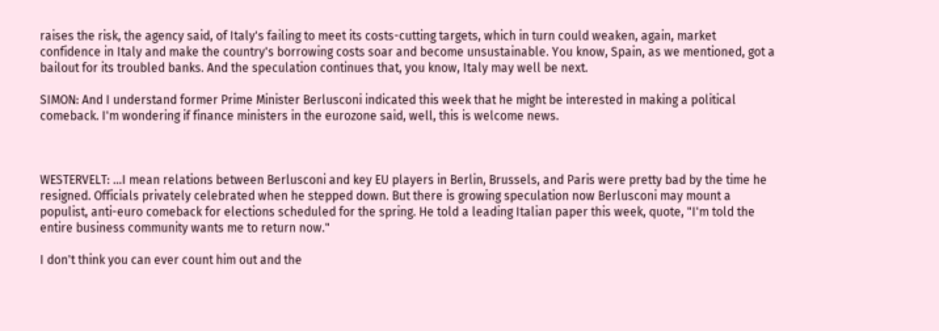raises the risk, the agency said, of Italy's failing to meet its costs-cutting targets, which in turn could weaken, again, market confidence in Italy and make the country's borrowing costs soar and become unsustainable. You know, Spain, as we mentioned, got a bailout for its troubled banks. And the speculation continues that, you know, Italy may well be next.

SIMON: And I understand former Prime Minister Berlusconi indicated this week that he might be interested in making a political comeback. I'm wondering if finance ministers in the eurozone said, well, this is welcome news.



WESTERVELT: ...I mean relations between Berlusconi and key EU players in Berlin, Brussels, and Paris were pretty bad by the time he resigned. Officials privately celebrated when he stepped down. But there is growing speculation now Berlusconi may mount a populist, anti-euro comeback for elections scheduled for the spring. He told a leading Italian paper this week, quote, "I'm told the entire business community wants me to return now."

I don't think you can ever count him out and the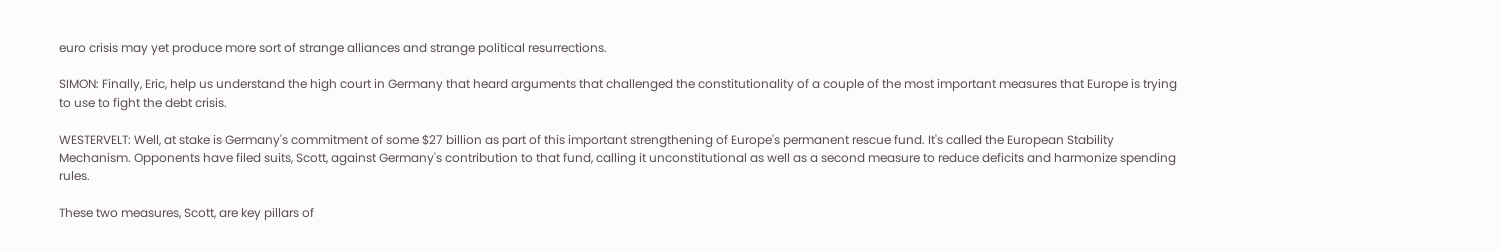euro crisis may yet produce more sort of strange alliances and strange political resurrections.

SIMON: Finally, Eric, help us understand the high court in Germany that heard arguments that challenged the constitutionality of a couple of the most important measures that Europe is trying to use to fight the debt crisis.

WESTERVELT: Well, at stake is Germany's commitment of some $27 billion as part of this important strengthening of Europe's permanent rescue fund. It's called the European Stability Mechanism. Opponents have filed suits, Scott, against Germany's contribution to that fund, calling it unconstitutional as well as a second measure to reduce deficits and harmonize spending rules.

These two measures, Scott, are key pillars of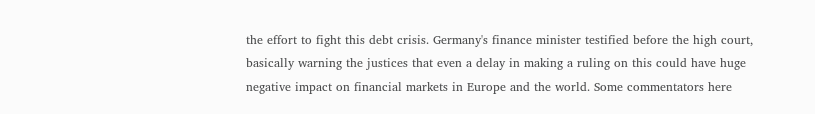the effort to fight this debt crisis. Germany's finance minister testified before the high court, basically warning the justices that even a delay in making a ruling on this could have huge negative impact on financial markets in Europe and the world. Some commentators here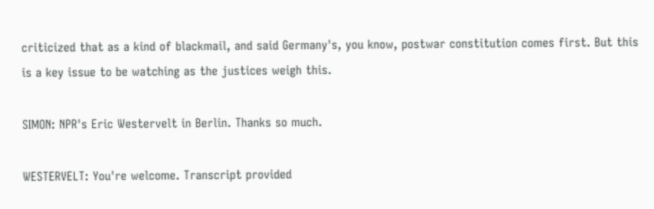criticized that as a kind of blackmail, and said Germany's, you know, postwar constitution comes first. But this is a key issue to be watching as the justices weigh this.

SIMON: NPR's Eric Westervelt in Berlin. Thanks so much.

WESTERVELT: You're welcome. Transcript provided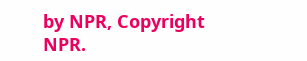by NPR, Copyright NPR.